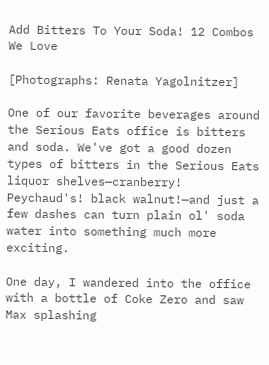Add Bitters To Your Soda! 12 Combos We Love

[Photographs: Renata Yagolnitzer]

One of our favorite beverages around the Serious Eats office is bitters and soda. We've got a good dozen types of bitters in the Serious Eats liquor shelves—cranberry! Peychaud's! black walnut!—and just a few dashes can turn plain ol' soda water into something much more exciting.

One day, I wandered into the office with a bottle of Coke Zero and saw Max splashing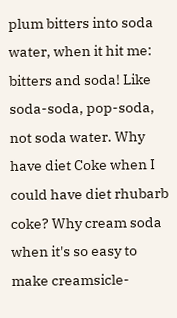plum bitters into soda water, when it hit me: bitters and soda! Like soda-soda, pop-soda, not soda water. Why have diet Coke when I could have diet rhubarb coke? Why cream soda when it's so easy to make creamsicle-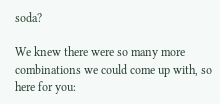soda?

We knew there were so many more combinations we could come up with, so here for you: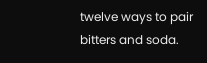twelve ways to pair bitters and soda.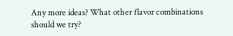Any more ideas? What other flavor combinations should we try?